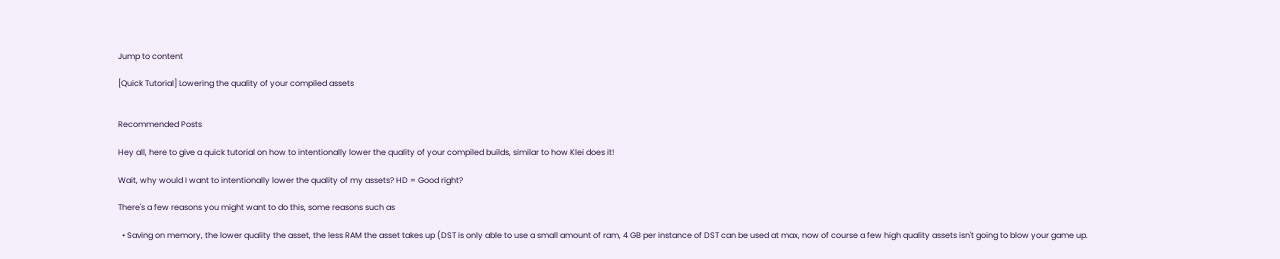Jump to content

[Quick Tutorial] Lowering the quality of your compiled assets


Recommended Posts

Hey all, here to give a quick tutorial on how to intentionally lower the quality of your compiled builds, similar to how Klei does it!

Wait, why would I want to intentionally lower the quality of my assets? HD = Good right?

There's a few reasons you might want to do this, some reasons such as

  • Saving on memory, the lower quality the asset, the less RAM the asset takes up (DST is only able to use a small amount of ram, 4 GB per instance of DST can be used at max, now of course a few high quality assets isn't going to blow your game up.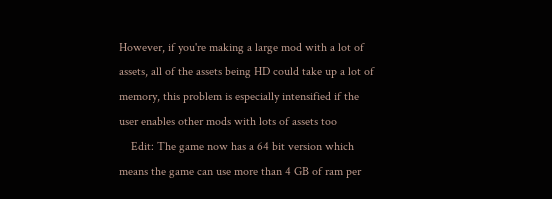However, if you're making a large mod with a lot of assets, all of the assets being HD could take up a lot of memory, this problem is especially intensified if the user enables other mods with lots of assets too
    Edit: The game now has a 64 bit version which means the game can use more than 4 GB of ram per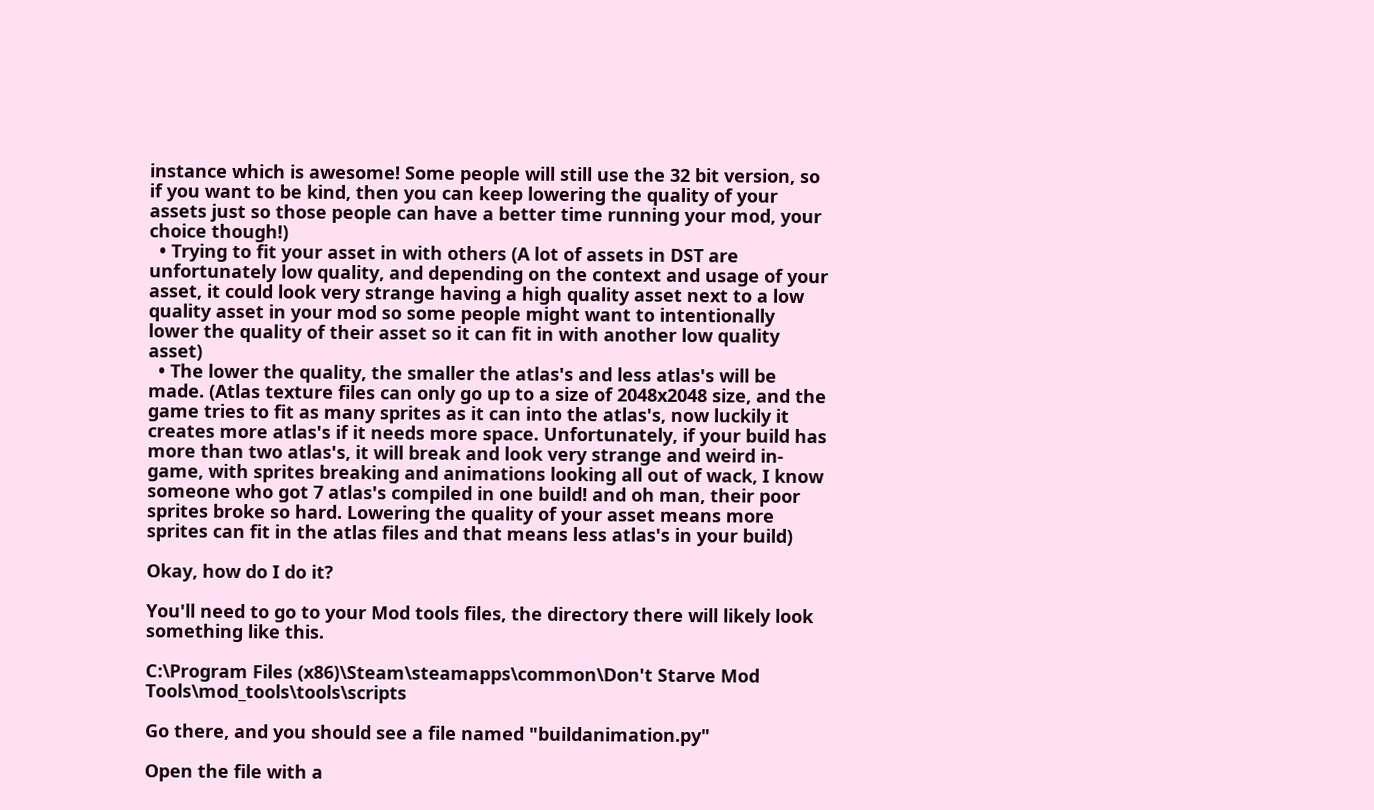instance which is awesome! Some people will still use the 32 bit version, so if you want to be kind, then you can keep lowering the quality of your assets just so those people can have a better time running your mod, your choice though!)
  • Trying to fit your asset in with others (A lot of assets in DST are unfortunately low quality, and depending on the context and usage of your asset, it could look very strange having a high quality asset next to a low quality asset in your mod so some people might want to intentionally lower the quality of their asset so it can fit in with another low quality asset)
  • The lower the quality, the smaller the atlas's and less atlas's will be made. (Atlas texture files can only go up to a size of 2048x2048 size, and the game tries to fit as many sprites as it can into the atlas's, now luckily it creates more atlas's if it needs more space. Unfortunately, if your build has more than two atlas's, it will break and look very strange and weird in-game, with sprites breaking and animations looking all out of wack, I know someone who got 7 atlas's compiled in one build! and oh man, their poor sprites broke so hard. Lowering the quality of your asset means more sprites can fit in the atlas files and that means less atlas's in your build)

Okay, how do I do it?

You'll need to go to your Mod tools files, the directory there will likely look something like this.

C:\Program Files (x86)\Steam\steamapps\common\Don't Starve Mod Tools\mod_tools\tools\scripts

Go there, and you should see a file named "buildanimation.py"

Open the file with a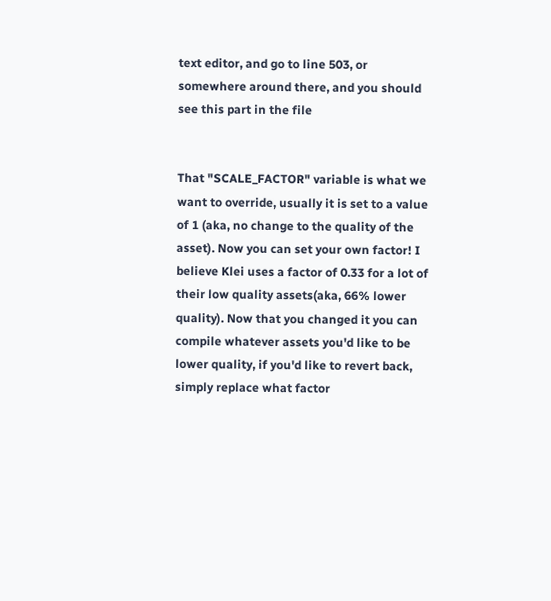text editor, and go to line 503, or somewhere around there, and you should see this part in the file


That "SCALE_FACTOR" variable is what we want to override, usually it is set to a value of 1 (aka, no change to the quality of the asset). Now you can set your own factor! I believe Klei uses a factor of 0.33 for a lot of their low quality assets(aka, 66% lower quality). Now that you changed it you can compile whatever assets you'd like to be lower quality, if you'd like to revert back, simply replace what factor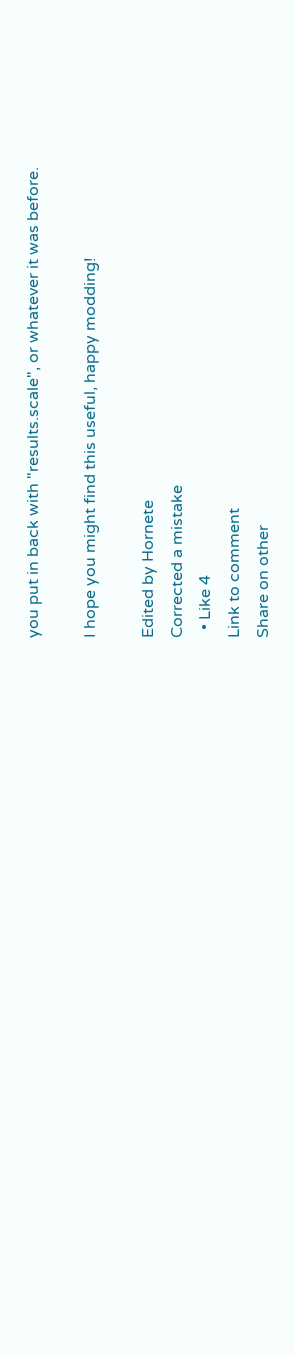you put in back with "results.scale", or whatever it was before.

I hope you might find this useful, happy modding!

Edited by Hornete
Corrected a mistake
  • Like 4
Link to comment
Share on other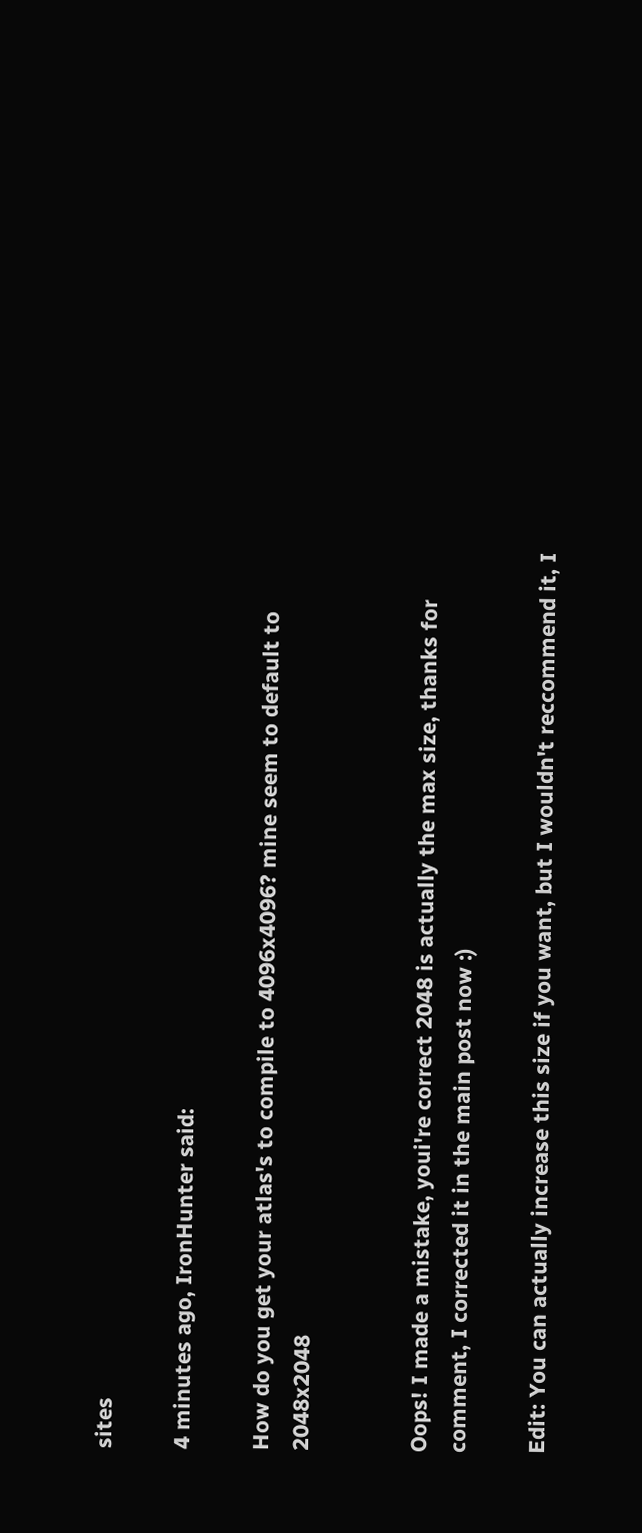sites

4 minutes ago, IronHunter said:

How do you get your atlas's to compile to 4096x4096? mine seem to default to 2048x2048


Oops! I made a mistake, youi're correct 2048 is actually the max size, thanks for comment, I corrected it in the main post now :)

Edit: You can actually increase this size if you want, but I wouldn't reccommend it, I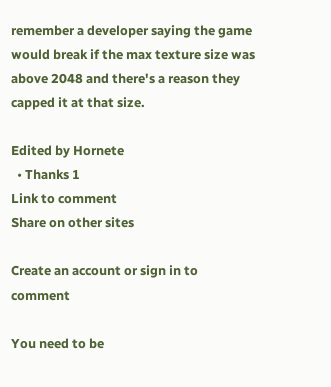remember a developer saying the game would break if the max texture size was above 2048 and there's a reason they capped it at that size.

Edited by Hornete
  • Thanks 1
Link to comment
Share on other sites

Create an account or sign in to comment

You need to be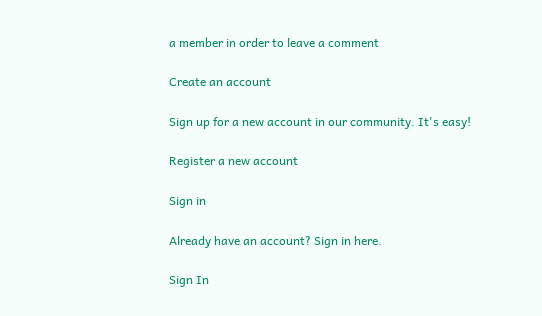a member in order to leave a comment

Create an account

Sign up for a new account in our community. It's easy!

Register a new account

Sign in

Already have an account? Sign in here.

Sign In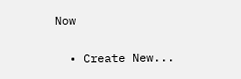Now

  • Create New...